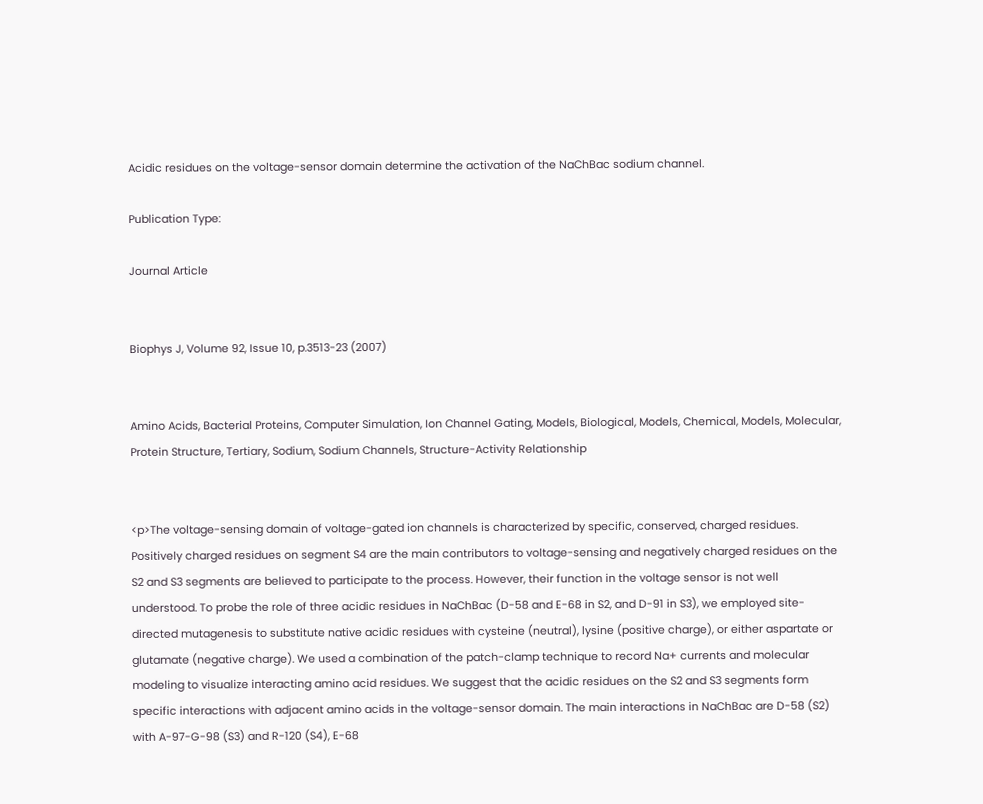Acidic residues on the voltage-sensor domain determine the activation of the NaChBac sodium channel.

Publication Type:

Journal Article


Biophys J, Volume 92, Issue 10, p.3513-23 (2007)


Amino Acids, Bacterial Proteins, Computer Simulation, Ion Channel Gating, Models, Biological, Models, Chemical, Models, Molecular, Protein Structure, Tertiary, Sodium, Sodium Channels, Structure-Activity Relationship


<p>The voltage-sensing domain of voltage-gated ion channels is characterized by specific, conserved, charged residues. Positively charged residues on segment S4 are the main contributors to voltage-sensing and negatively charged residues on the S2 and S3 segments are believed to participate to the process. However, their function in the voltage sensor is not well understood. To probe the role of three acidic residues in NaChBac (D-58 and E-68 in S2, and D-91 in S3), we employed site-directed mutagenesis to substitute native acidic residues with cysteine (neutral), lysine (positive charge), or either aspartate or glutamate (negative charge). We used a combination of the patch-clamp technique to record Na+ currents and molecular modeling to visualize interacting amino acid residues. We suggest that the acidic residues on the S2 and S3 segments form specific interactions with adjacent amino acids in the voltage-sensor domain. The main interactions in NaChBac are D-58 (S2) with A-97-G-98 (S3) and R-120 (S4), E-68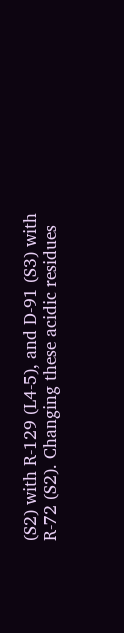(S2) with R-129 (L4-5), and D-91 (S3) with R-72 (S2). Changing these acidic residues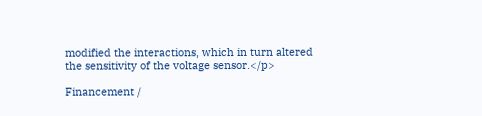modified the interactions, which in turn altered the sensitivity of the voltage sensor.</p>

Financement /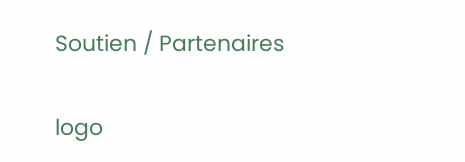Soutien / Partenaires

logo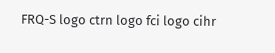FRQ-S logo ctrn logo fci logo cihr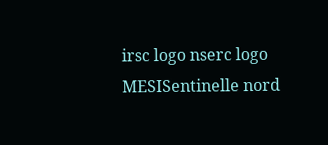irsc logo nserc logo MESISentinelle nord